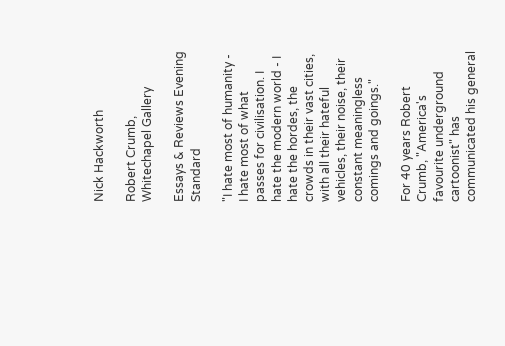Nick Hackworth

Robert Crumb, Whitechapel Gallery

Essays & Reviews Evening Standard

"I hate most of humanity - I hate most of what passes for civilisation. I hate the modern world - I hate the hordes, the crowds in their vast cities, with all their hateful vehicles, their noise, their constant meaningless comings and goings."

For 40 years Robert Crumb, "America's favourite underground cartoonist" has communicated his general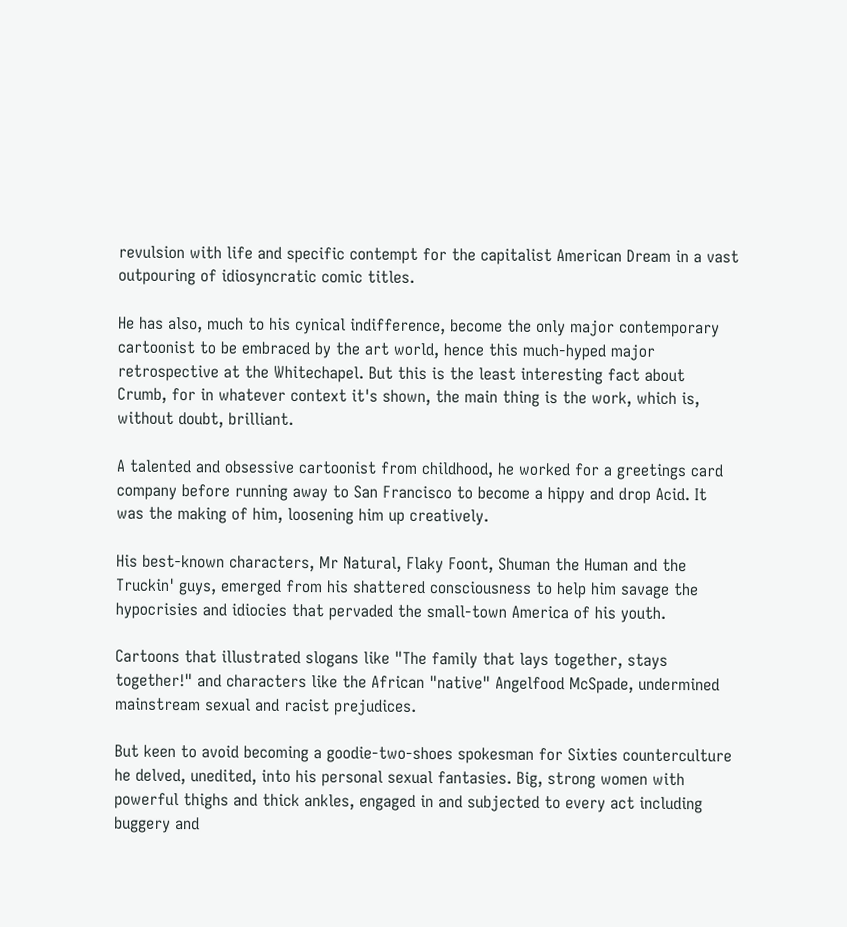revulsion with life and specific contempt for the capitalist American Dream in a vast outpouring of idiosyncratic comic titles.

He has also, much to his cynical indifference, become the only major contemporary cartoonist to be embraced by the art world, hence this much-hyped major retrospective at the Whitechapel. But this is the least interesting fact about Crumb, for in whatever context it's shown, the main thing is the work, which is, without doubt, brilliant.

A talented and obsessive cartoonist from childhood, he worked for a greetings card company before running away to San Francisco to become a hippy and drop Acid. It was the making of him, loosening him up creatively.

His best-known characters, Mr Natural, Flaky Foont, Shuman the Human and the Truckin' guys, emerged from his shattered consciousness to help him savage the hypocrisies and idiocies that pervaded the small-town America of his youth.

Cartoons that illustrated slogans like "The family that lays together, stays together!" and characters like the African "native" Angelfood McSpade, undermined mainstream sexual and racist prejudices.

But keen to avoid becoming a goodie-two-shoes spokesman for Sixties counterculture he delved, unedited, into his personal sexual fantasies. Big, strong women with powerful thighs and thick ankles, engaged in and subjected to every act including buggery and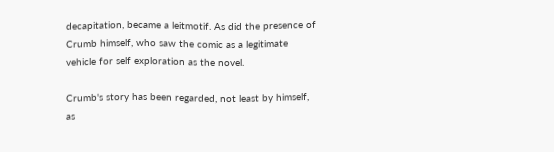decapitation, became a leitmotif. As did the presence of Crumb himself, who saw the comic as a legitimate vehicle for self exploration as the novel.

Crumb's story has been regarded, not least by himself, as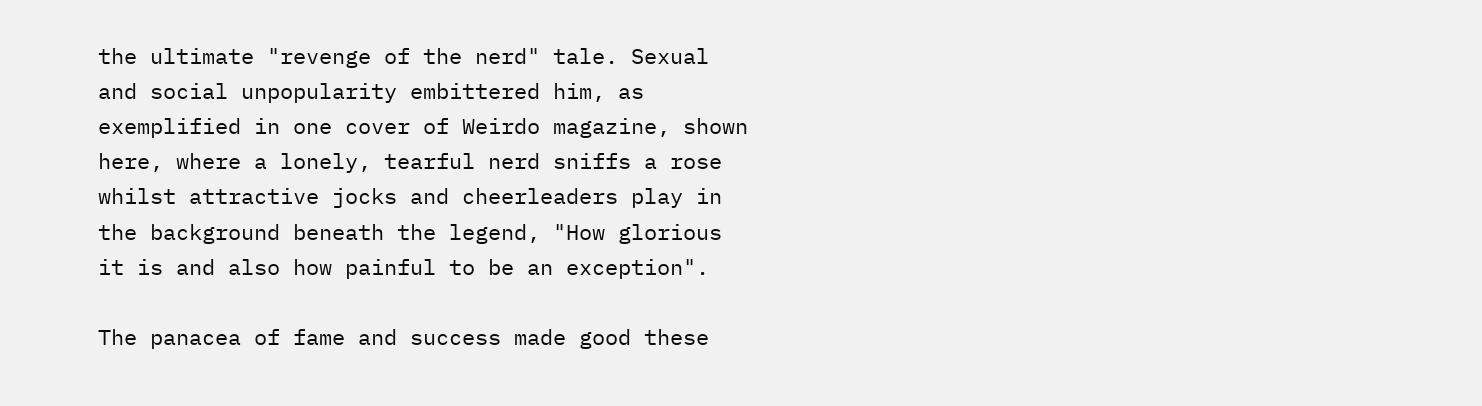the ultimate "revenge of the nerd" tale. Sexual and social unpopularity embittered him, as exemplified in one cover of Weirdo magazine, shown here, where a lonely, tearful nerd sniffs a rose whilst attractive jocks and cheerleaders play in the background beneath the legend, "How glorious it is and also how painful to be an exception".

The panacea of fame and success made good these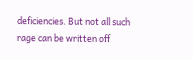deficiencies. But not all such rage can be written off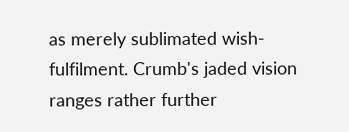as merely sublimated wish-fulfilment. Crumb's jaded vision ranges rather further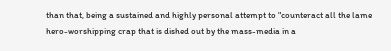than that, being a sustained and highly personal attempt to "counteract all the lame hero-worshipping crap that is dished out by the mass-media in a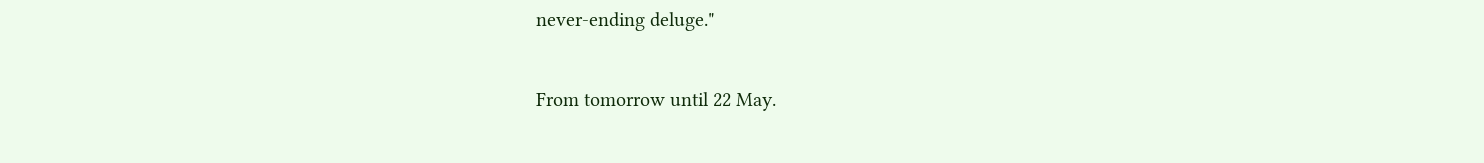never-ending deluge."

From tomorrow until 22 May.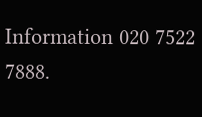Information 020 7522 7888.